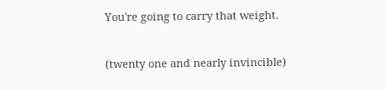You're going to carry that weight.

(twenty one and nearly invincible)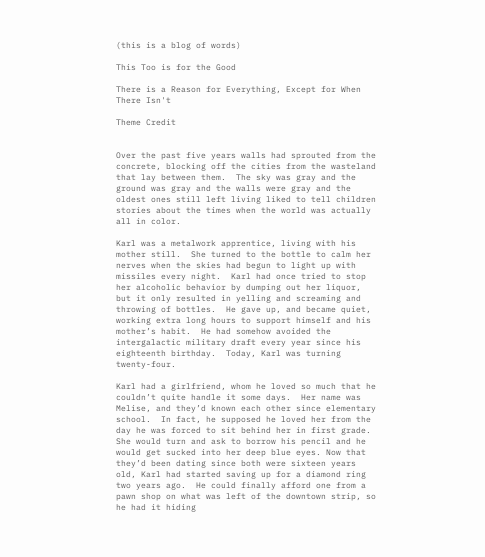(this is a blog of words)

This Too is for the Good

There is a Reason for Everything, Except for When There Isn't

Theme Credit


Over the past five years walls had sprouted from the concrete, blocking off the cities from the wasteland that lay between them.  The sky was gray and the ground was gray and the walls were gray and the oldest ones still left living liked to tell children stories about the times when the world was actually all in color.

Karl was a metalwork apprentice, living with his mother still.  She turned to the bottle to calm her nerves when the skies had begun to light up with missiles every night.  Karl had once tried to stop her alcoholic behavior by dumping out her liquor, but it only resulted in yelling and screaming and throwing of bottles.  He gave up, and became quiet, working extra long hours to support himself and his mother’s habit.  He had somehow avoided the intergalactic military draft every year since his eighteenth birthday.  Today, Karl was turning twenty-four.

Karl had a girlfriend, whom he loved so much that he couldn’t quite handle it some days.  Her name was Melise, and they’d known each other since elementary school.  In fact, he supposed he loved her from the day he was forced to sit behind her in first grade.  She would turn and ask to borrow his pencil and he would get sucked into her deep blue eyes. Now that they’d been dating since both were sixteen years old, Karl had started saving up for a diamond ring two years ago.  He could finally afford one from a pawn shop on what was left of the downtown strip, so he had it hiding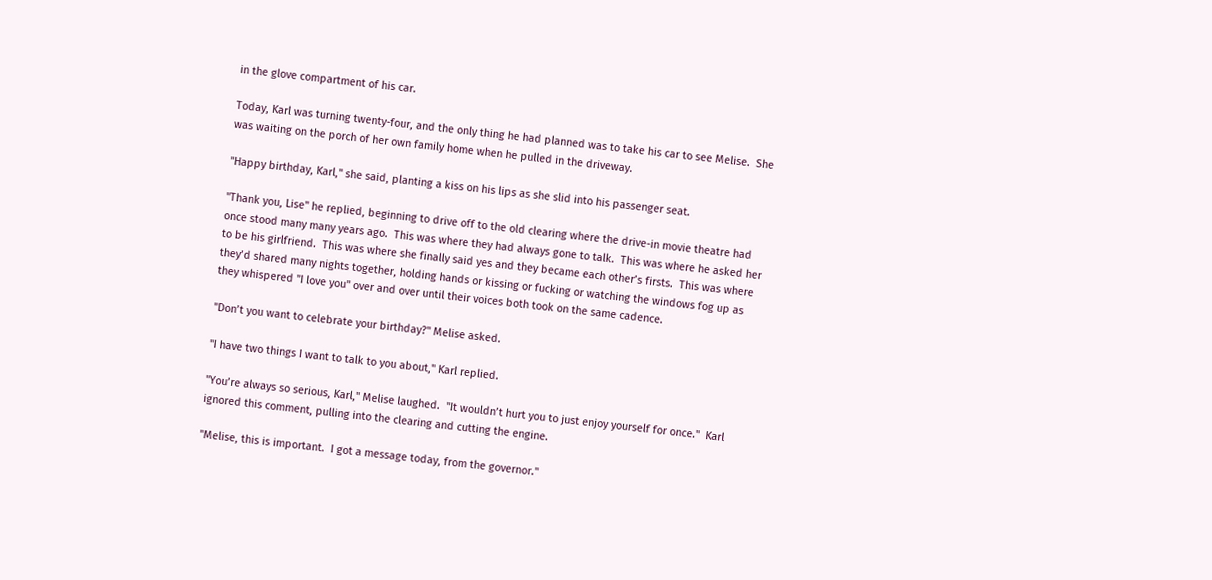in the glove compartment of his car.

Today, Karl was turning twenty-four, and the only thing he had planned was to take his car to see Melise.  She was waiting on the porch of her own family home when he pulled in the driveway.

"Happy birthday, Karl," she said, planting a kiss on his lips as she slid into his passenger seat.

"Thank you, Lise" he replied, beginning to drive off to the old clearing where the drive-in movie theatre had once stood many many years ago.  This was where they had always gone to talk.  This was where he asked her to be his girlfriend.  This was where she finally said yes and they became each other’s firsts.  This was where they’d shared many nights together, holding hands or kissing or fucking or watching the windows fog up as they whispered "I love you" over and over until their voices both took on the same cadence.

"Don’t you want to celebrate your birthday?" Melise asked.

"I have two things I want to talk to you about," Karl replied.

"You’re always so serious, Karl," Melise laughed.  "It wouldn’t hurt you to just enjoy yourself for once."  Karl ignored this comment, pulling into the clearing and cutting the engine.

"Melise, this is important.  I got a message today, from the governor."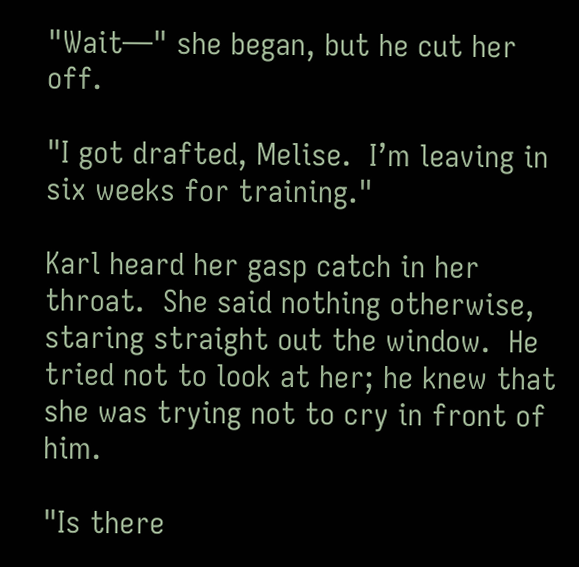"Wait—" she began, but he cut her off.

"I got drafted, Melise.  I’m leaving in six weeks for training."

Karl heard her gasp catch in her throat.  She said nothing otherwise, staring straight out the window.  He tried not to look at her; he knew that she was trying not to cry in front of him.

"Is there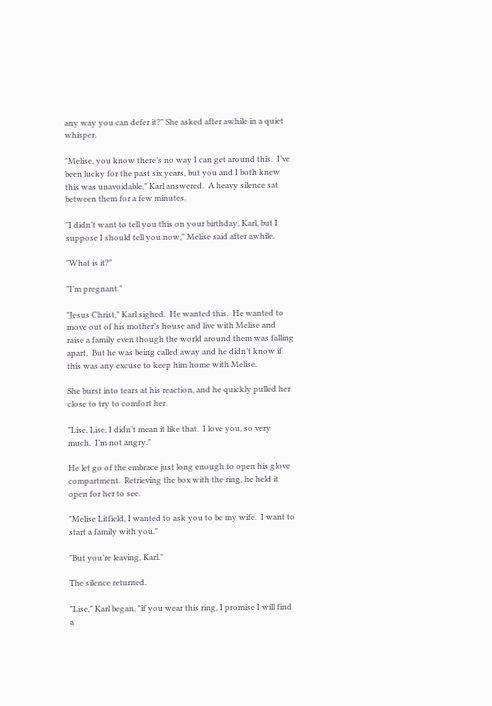any way you can defer it?" She asked after awhile in a quiet whisper.

"Melise, you know there’s no way I can get around this.  I’ve been lucky for the past six years, but you and I both knew this was unavoidable," Karl answered.  A heavy silence sat between them for a few minutes.

"I didn’t want to tell you this on your birthday, Karl, but I suppose I should tell you now," Melise said after awhile.

"What is it?"

"I’m pregnant."

"Jesus Christ," Karl sighed.  He wanted this.  He wanted to move out of his mother’s house and live with Melise and raise a family even though the world around them was falling apart.  But he was being called away and he didn’t know if this was any excuse to keep him home with Melise.

She burst into tears at his reaction, and he quickly pulled her close to try to comfort her.

"Lise, Lise, I didn’t mean it like that.  I love you, so very much.  I’m not angry."

He let go of the embrace just long enough to open his glove compartment.  Retrieving the box with the ring, he held it open for her to see.

"Melise Litfield, I wanted to ask you to be my wife.  I want to start a family with you."

"But you’re leaving, Karl."

The silence returned.

"Lise," Karl began, "if you wear this ring, I promise I will find a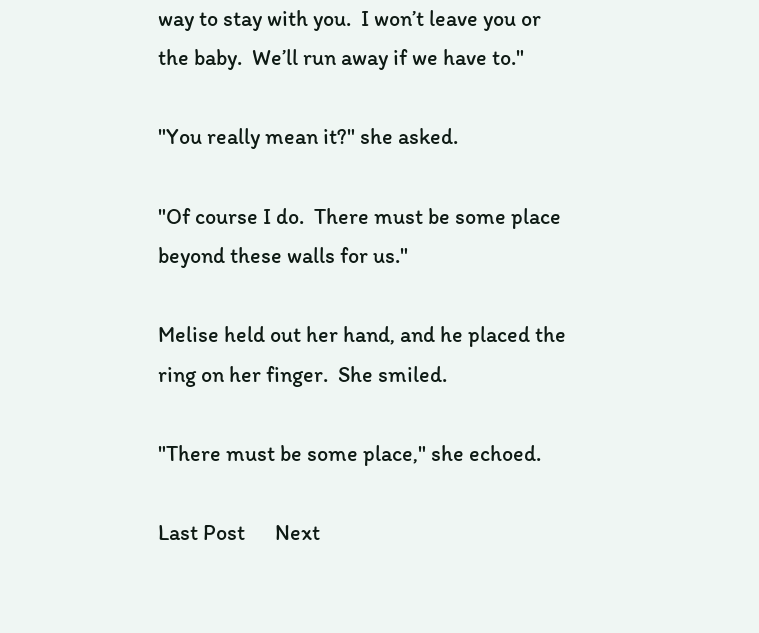way to stay with you.  I won’t leave you or the baby.  We’ll run away if we have to."

"You really mean it?" she asked.

"Of course I do.  There must be some place beyond these walls for us."

Melise held out her hand, and he placed the ring on her finger.  She smiled.

"There must be some place," she echoed.

Last Post      Next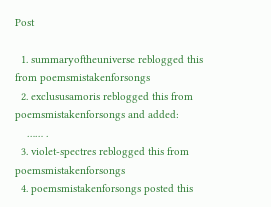Post

  1. summaryoftheuniverse reblogged this from poemsmistakenforsongs
  2. exclususamoris reblogged this from poemsmistakenforsongs and added:
    …… .
  3. violet-spectres reblogged this from poemsmistakenforsongs
  4. poemsmistakenforsongs posted this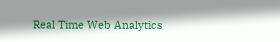Real Time Web Analytics